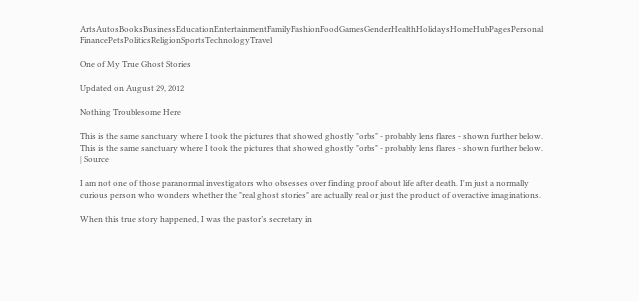ArtsAutosBooksBusinessEducationEntertainmentFamilyFashionFoodGamesGenderHealthHolidaysHomeHubPagesPersonal FinancePetsPoliticsReligionSportsTechnologyTravel

One of My True Ghost Stories

Updated on August 29, 2012

Nothing Troublesome Here

This is the same sanctuary where I took the pictures that showed ghostly "orbs" - probably lens flares - shown further below.
This is the same sanctuary where I took the pictures that showed ghostly "orbs" - probably lens flares - shown further below. | Source

I am not one of those paranormal investigators who obsesses over finding proof about life after death. I'm just a normally curious person who wonders whether the "real ghost stories" are actually real or just the product of overactive imaginations.

When this true story happened, I was the pastor’s secretary in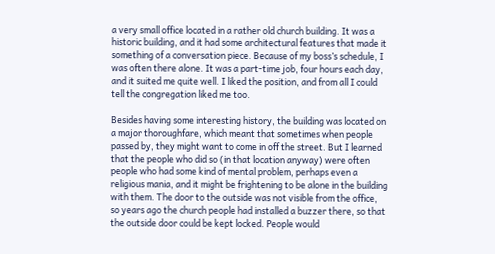a very small office located in a rather old church building. It was a historic building, and it had some architectural features that made it something of a conversation piece. Because of my boss’s schedule, I was often there alone. It was a part-time job, four hours each day, and it suited me quite well. I liked the position, and from all I could tell the congregation liked me too.

Besides having some interesting history, the building was located on a major thoroughfare, which meant that sometimes when people passed by, they might want to come in off the street. But I learned that the people who did so (in that location anyway) were often people who had some kind of mental problem, perhaps even a religious mania, and it might be frightening to be alone in the building with them. The door to the outside was not visible from the office, so years ago the church people had installed a buzzer there, so that the outside door could be kept locked. People would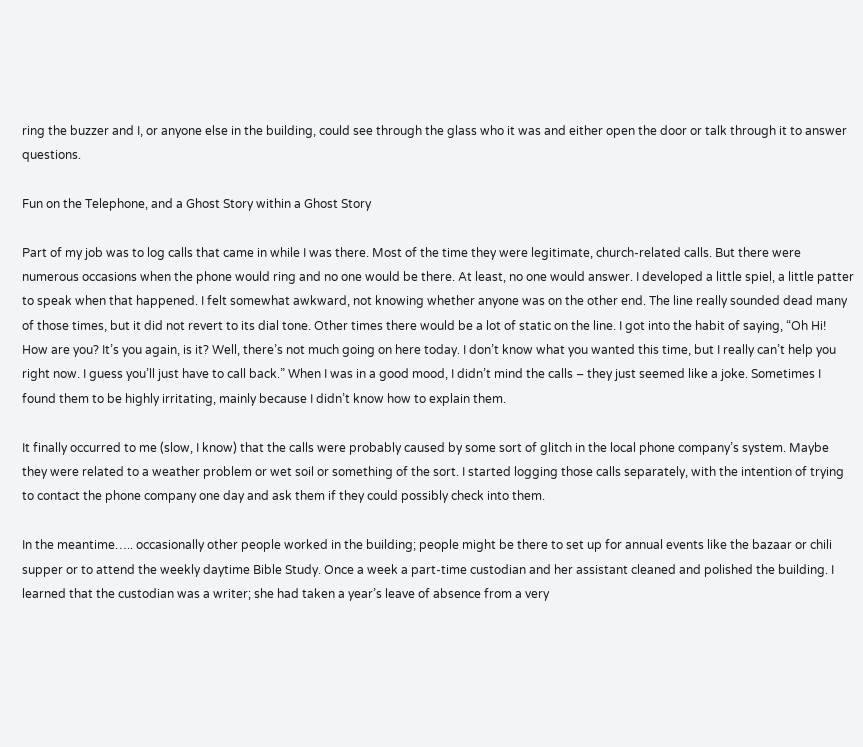ring the buzzer and I, or anyone else in the building, could see through the glass who it was and either open the door or talk through it to answer questions.

Fun on the Telephone, and a Ghost Story within a Ghost Story

Part of my job was to log calls that came in while I was there. Most of the time they were legitimate, church-related calls. But there were numerous occasions when the phone would ring and no one would be there. At least, no one would answer. I developed a little spiel, a little patter to speak when that happened. I felt somewhat awkward, not knowing whether anyone was on the other end. The line really sounded dead many of those times, but it did not revert to its dial tone. Other times there would be a lot of static on the line. I got into the habit of saying, “Oh Hi! How are you? It’s you again, is it? Well, there’s not much going on here today. I don’t know what you wanted this time, but I really can’t help you right now. I guess you’ll just have to call back.” When I was in a good mood, I didn’t mind the calls – they just seemed like a joke. Sometimes I found them to be highly irritating, mainly because I didn’t know how to explain them.

It finally occurred to me (slow, I know) that the calls were probably caused by some sort of glitch in the local phone company’s system. Maybe they were related to a weather problem or wet soil or something of the sort. I started logging those calls separately, with the intention of trying to contact the phone company one day and ask them if they could possibly check into them.

In the meantime….. occasionally other people worked in the building; people might be there to set up for annual events like the bazaar or chili supper or to attend the weekly daytime Bible Study. Once a week a part-time custodian and her assistant cleaned and polished the building. I learned that the custodian was a writer; she had taken a year’s leave of absence from a very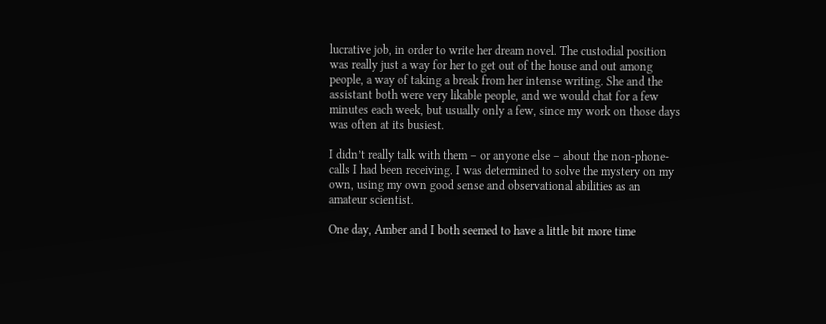lucrative job, in order to write her dream novel. The custodial position was really just a way for her to get out of the house and out among people, a way of taking a break from her intense writing. She and the assistant both were very likable people, and we would chat for a few minutes each week, but usually only a few, since my work on those days was often at its busiest.

I didn’t really talk with them – or anyone else – about the non-phone-calls I had been receiving. I was determined to solve the mystery on my own, using my own good sense and observational abilities as an amateur scientist.

One day, Amber and I both seemed to have a little bit more time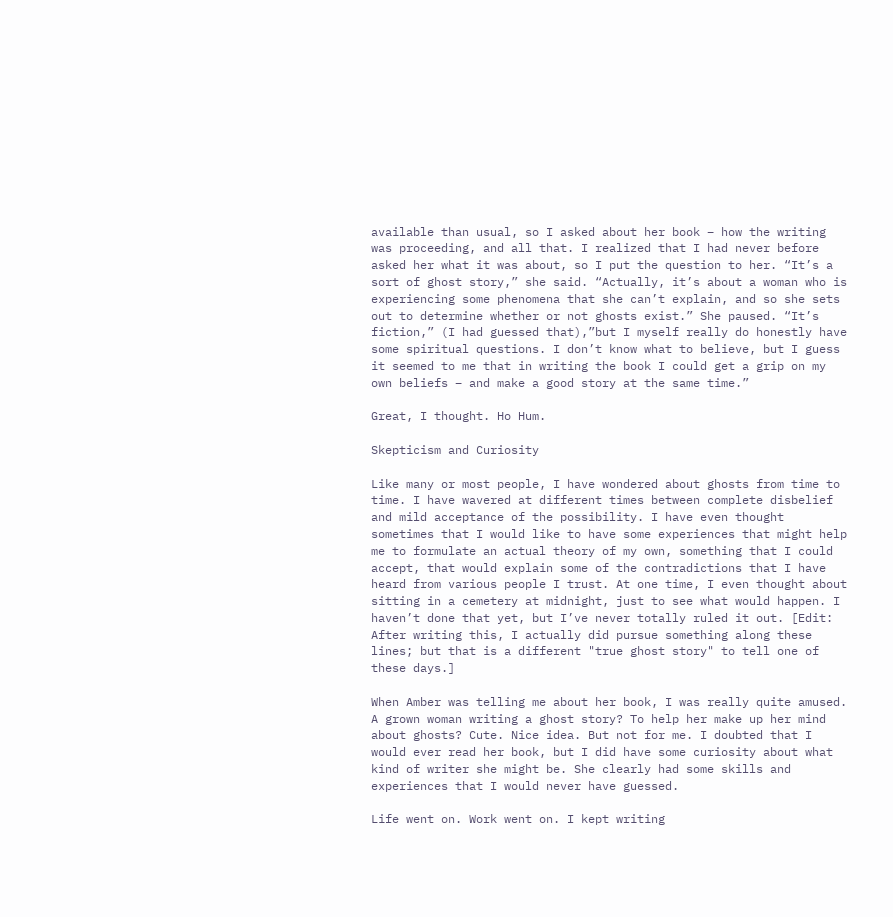available than usual, so I asked about her book – how the writing was proceeding, and all that. I realized that I had never before asked her what it was about, so I put the question to her. “It’s a sort of ghost story,” she said. “Actually, it’s about a woman who is experiencing some phenomena that she can’t explain, and so she sets out to determine whether or not ghosts exist.” She paused. “It’s fiction,” (I had guessed that),”but I myself really do honestly have some spiritual questions. I don’t know what to believe, but I guess it seemed to me that in writing the book I could get a grip on my own beliefs – and make a good story at the same time.”

Great, I thought. Ho Hum.

Skepticism and Curiosity

Like many or most people, I have wondered about ghosts from time to time. I have wavered at different times between complete disbelief and mild acceptance of the possibility. I have even thought sometimes that I would like to have some experiences that might help me to formulate an actual theory of my own, something that I could accept, that would explain some of the contradictions that I have heard from various people I trust. At one time, I even thought about sitting in a cemetery at midnight, just to see what would happen. I haven’t done that yet, but I’ve never totally ruled it out. [Edit: After writing this, I actually did pursue something along these lines; but that is a different "true ghost story" to tell one of these days.]

When Amber was telling me about her book, I was really quite amused. A grown woman writing a ghost story? To help her make up her mind about ghosts? Cute. Nice idea. But not for me. I doubted that I would ever read her book, but I did have some curiosity about what kind of writer she might be. She clearly had some skills and experiences that I would never have guessed.

Life went on. Work went on. I kept writing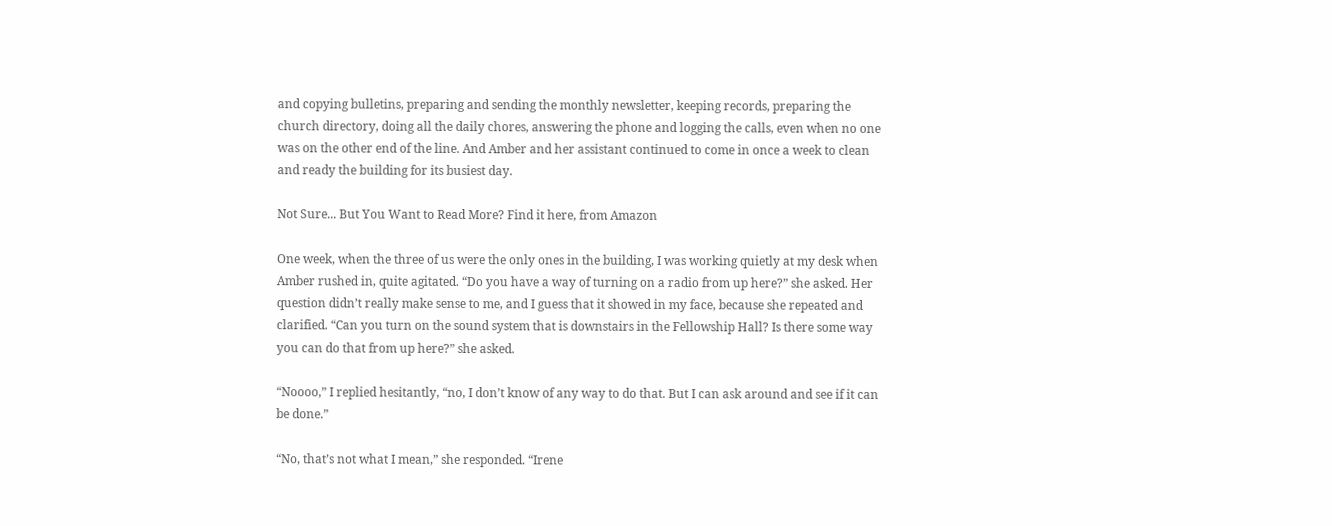and copying bulletins, preparing and sending the monthly newsletter, keeping records, preparing the church directory, doing all the daily chores, answering the phone and logging the calls, even when no one was on the other end of the line. And Amber and her assistant continued to come in once a week to clean and ready the building for its busiest day.

Not Sure... But You Want to Read More? Find it here, from Amazon

One week, when the three of us were the only ones in the building, I was working quietly at my desk when Amber rushed in, quite agitated. “Do you have a way of turning on a radio from up here?” she asked. Her question didn’t really make sense to me, and I guess that it showed in my face, because she repeated and clarified. “Can you turn on the sound system that is downstairs in the Fellowship Hall? Is there some way you can do that from up here?” she asked.

“Noooo,” I replied hesitantly, “no, I don’t know of any way to do that. But I can ask around and see if it can be done.”

“No, that’s not what I mean,” she responded. “Irene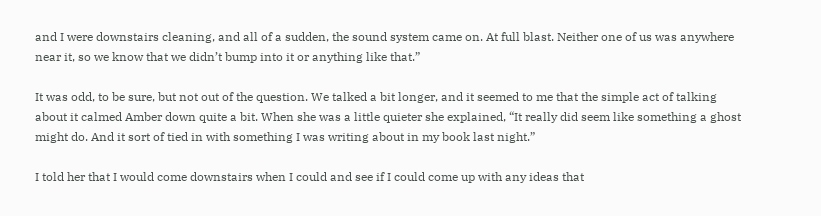and I were downstairs cleaning, and all of a sudden, the sound system came on. At full blast. Neither one of us was anywhere near it, so we know that we didn’t bump into it or anything like that.”

It was odd, to be sure, but not out of the question. We talked a bit longer, and it seemed to me that the simple act of talking about it calmed Amber down quite a bit. When she was a little quieter she explained, “It really did seem like something a ghost might do. And it sort of tied in with something I was writing about in my book last night.”

I told her that I would come downstairs when I could and see if I could come up with any ideas that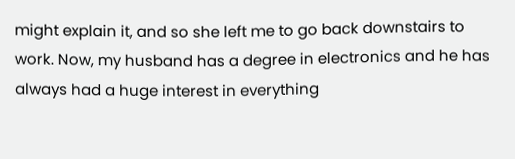might explain it, and so she left me to go back downstairs to work. Now, my husband has a degree in electronics and he has always had a huge interest in everything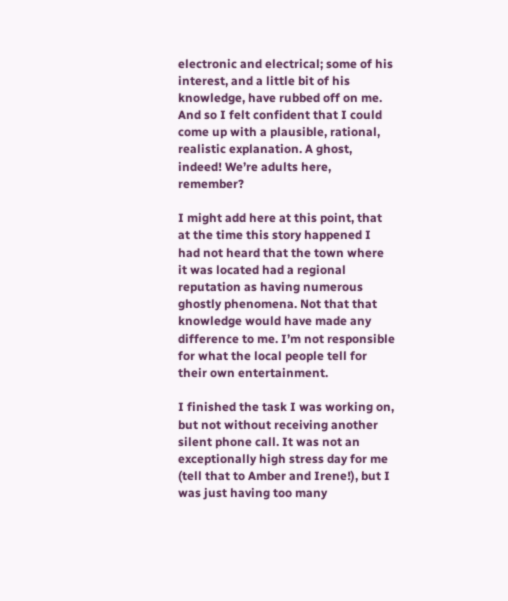electronic and electrical; some of his interest, and a little bit of his knowledge, have rubbed off on me. And so I felt confident that I could come up with a plausible, rational, realistic explanation. A ghost, indeed! We’re adults here, remember?

I might add here at this point, that at the time this story happened I had not heard that the town where it was located had a regional reputation as having numerous ghostly phenomena. Not that that knowledge would have made any difference to me. I’m not responsible for what the local people tell for their own entertainment.

I finished the task I was working on, but not without receiving another silent phone call. It was not an exceptionally high stress day for me (tell that to Amber and Irene!), but I was just having too many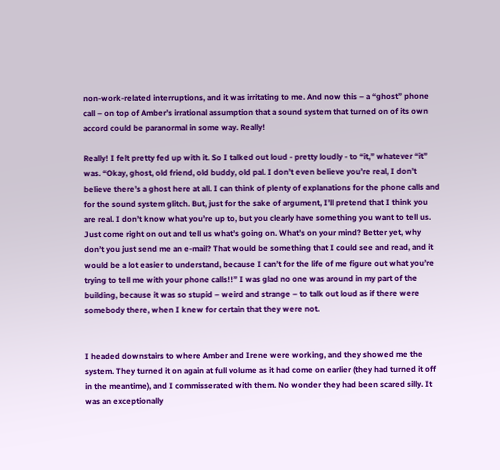non-work-related interruptions, and it was irritating to me. And now this – a “ghost” phone call – on top of Amber’s irrational assumption that a sound system that turned on of its own accord could be paranormal in some way. Really!

Really! I felt pretty fed up with it. So I talked out loud - pretty loudly - to “it,” whatever “it” was. “Okay, ghost, old friend, old buddy, old pal. I don’t even believe you’re real, I don’t believe there’s a ghost here at all. I can think of plenty of explanations for the phone calls and for the sound system glitch. But, just for the sake of argument, I’ll pretend that I think you are real. I don’t know what you’re up to, but you clearly have something you want to tell us. Just come right on out and tell us what’s going on. What’s on your mind? Better yet, why don’t you just send me an e-mail? That would be something that I could see and read, and it would be a lot easier to understand, because I can’t for the life of me figure out what you’re trying to tell me with your phone calls!!” I was glad no one was around in my part of the building, because it was so stupid – weird and strange – to talk out loud as if there were somebody there, when I knew for certain that they were not.


I headed downstairs to where Amber and Irene were working, and they showed me the system. They turned it on again at full volume as it had come on earlier (they had turned it off in the meantime), and I commisserated with them. No wonder they had been scared silly. It was an exceptionally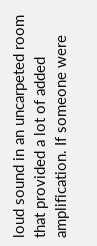loud sound in an uncarpeted room that provided a lot of added amplification. If someone were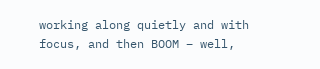working along quietly and with focus, and then BOOM – well,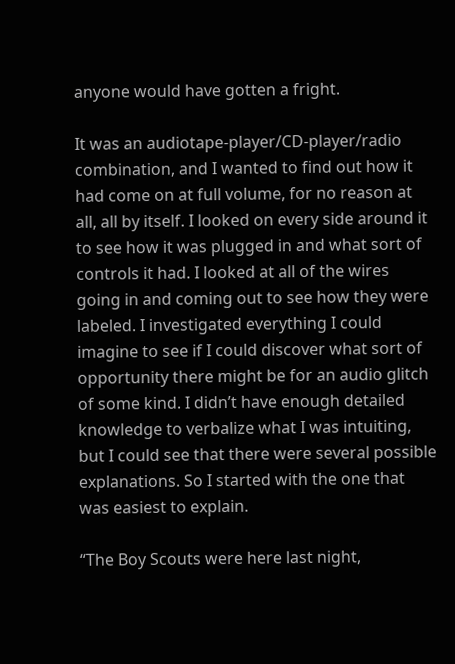anyone would have gotten a fright.

It was an audiotape-player/CD-player/radio combination, and I wanted to find out how it had come on at full volume, for no reason at all, all by itself. I looked on every side around it to see how it was plugged in and what sort of controls it had. I looked at all of the wires going in and coming out to see how they were labeled. I investigated everything I could imagine to see if I could discover what sort of opportunity there might be for an audio glitch of some kind. I didn’t have enough detailed knowledge to verbalize what I was intuiting, but I could see that there were several possible explanations. So I started with the one that was easiest to explain.

“The Boy Scouts were here last night,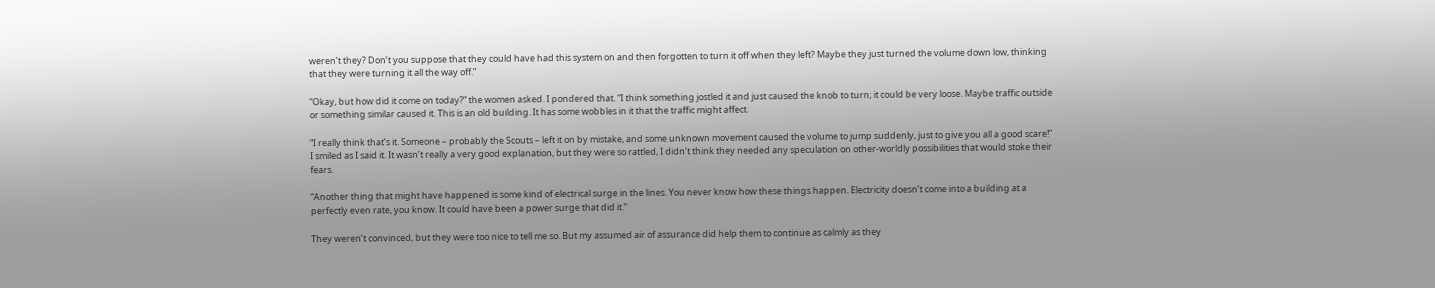weren’t they? Don’t you suppose that they could have had this system on and then forgotten to turn it off when they left? Maybe they just turned the volume down low, thinking that they were turning it all the way off.”

“Okay, but how did it come on today?” the women asked. I pondered that. “I think something jostled it and just caused the knob to turn; it could be very loose. Maybe traffic outside or something similar caused it. This is an old building. It has some wobbles in it that the traffic might affect.

“I really think that’s it. Someone – probably the Scouts – left it on by mistake, and some unknown movement caused the volume to jump suddenly, just to give you all a good scare!” I smiled as I said it. It wasn’t really a very good explanation, but they were so rattled, I didn’t think they needed any speculation on other-worldly possibilities that would stoke their fears.

“Another thing that might have happened is some kind of electrical surge in the lines. You never know how these things happen. Electricity doesn’t come into a building at a perfectly even rate, you know. It could have been a power surge that did it.”

They weren’t convinced, but they were too nice to tell me so. But my assumed air of assurance did help them to continue as calmly as they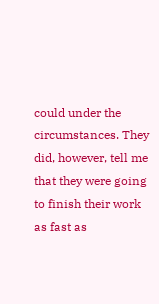could under the circumstances. They did, however, tell me that they were going to finish their work as fast as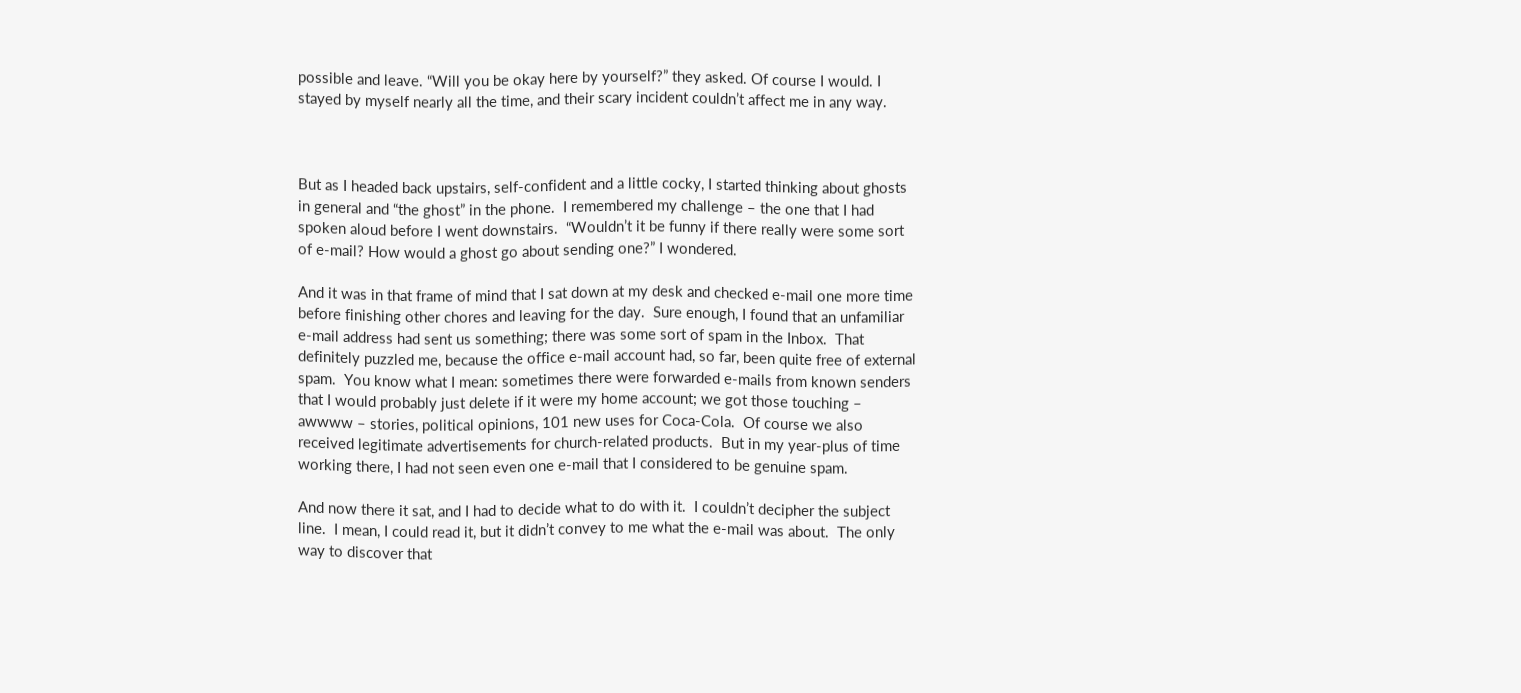possible and leave. “Will you be okay here by yourself?” they asked. Of course I would. I stayed by myself nearly all the time, and their scary incident couldn’t affect me in any way.



But as I headed back upstairs, self-confident and a little cocky, I started thinking about ghosts in general and “the ghost” in the phone.  I remembered my challenge – the one that I had spoken aloud before I went downstairs.  “Wouldn’t it be funny if there really were some sort of e-mail? How would a ghost go about sending one?” I wondered.

And it was in that frame of mind that I sat down at my desk and checked e-mail one more time before finishing other chores and leaving for the day.  Sure enough, I found that an unfamiliar e-mail address had sent us something; there was some sort of spam in the Inbox.  That definitely puzzled me, because the office e-mail account had, so far, been quite free of external spam.  You know what I mean: sometimes there were forwarded e-mails from known senders that I would probably just delete if it were my home account; we got those touching – awwww – stories, political opinions, 101 new uses for Coca-Cola.  Of course we also received legitimate advertisements for church-related products.  But in my year-plus of time working there, I had not seen even one e-mail that I considered to be genuine spam.

And now there it sat, and I had to decide what to do with it.  I couldn’t decipher the subject line.  I mean, I could read it, but it didn’t convey to me what the e-mail was about.  The only way to discover that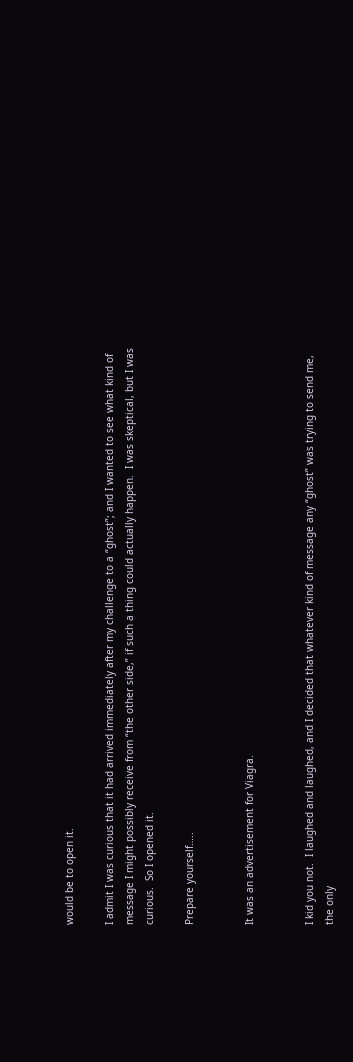would be to open it.

I admit I was curious that it had arrived immediately after my challenge to a “ghost”; and I wanted to see what kind of message I might possibly receive from “the other side,” if such a thing could actually happen.  I was skeptical, but I was curious.  So I opened it.

Prepare yourself…..


It was an advertisement for Viagra.


I kid you not.  I laughed and laughed, and I decided that whatever kind of message any “ghost” was trying to send me, the only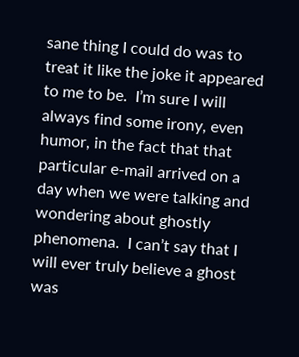sane thing I could do was to treat it like the joke it appeared to me to be.  I’m sure I will always find some irony, even humor, in the fact that that particular e-mail arrived on a day when we were talking and wondering about ghostly phenomena.  I can’t say that I will ever truly believe a ghost was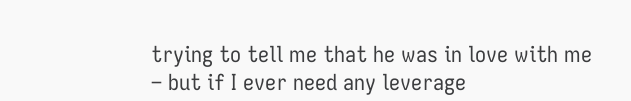trying to tell me that he was in love with me – but if I ever need any leverage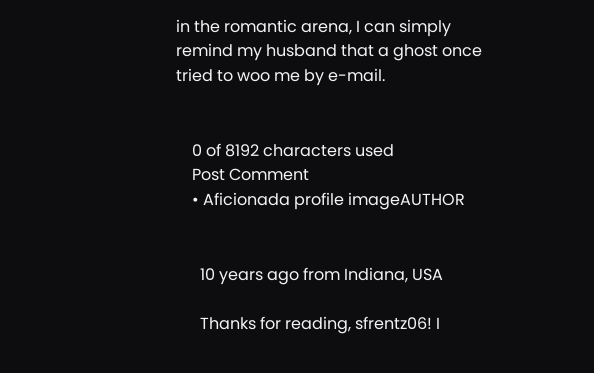in the romantic arena, I can simply remind my husband that a ghost once tried to woo me by e-mail.


    0 of 8192 characters used
    Post Comment
    • Aficionada profile imageAUTHOR


      10 years ago from Indiana, USA

      Thanks for reading, sfrentz06! I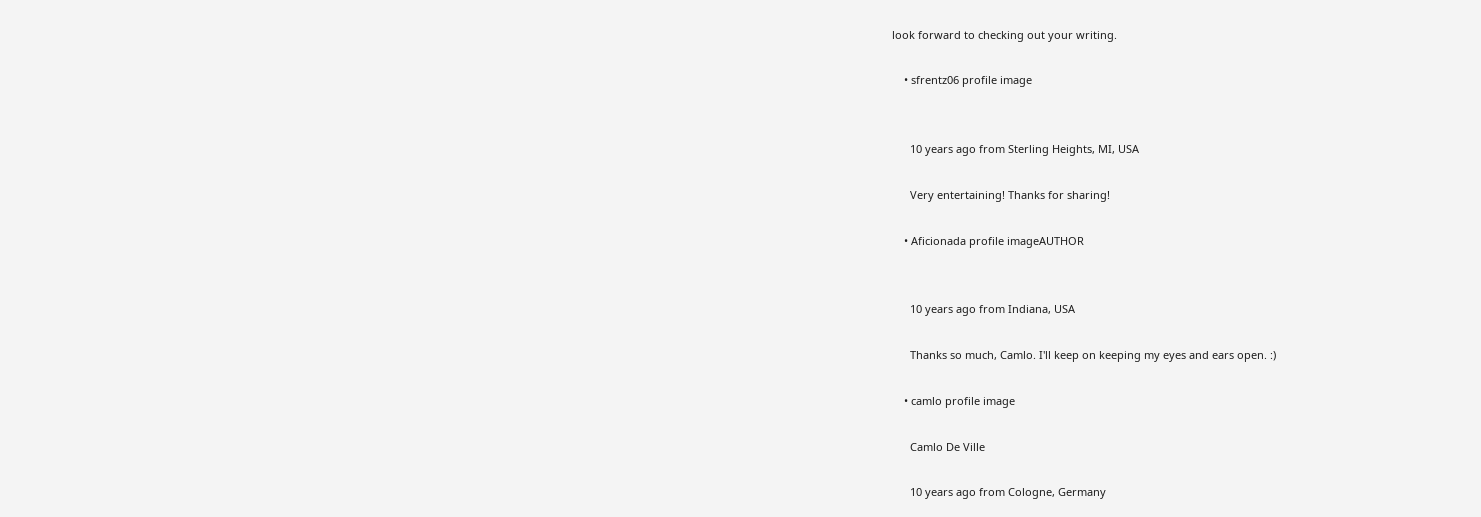look forward to checking out your writing.

    • sfrentz06 profile image


      10 years ago from Sterling Heights, MI, USA

      Very entertaining! Thanks for sharing!

    • Aficionada profile imageAUTHOR


      10 years ago from Indiana, USA

      Thanks so much, Camlo. I'll keep on keeping my eyes and ears open. :)

    • camlo profile image

      Camlo De Ville

      10 years ago from Cologne, Germany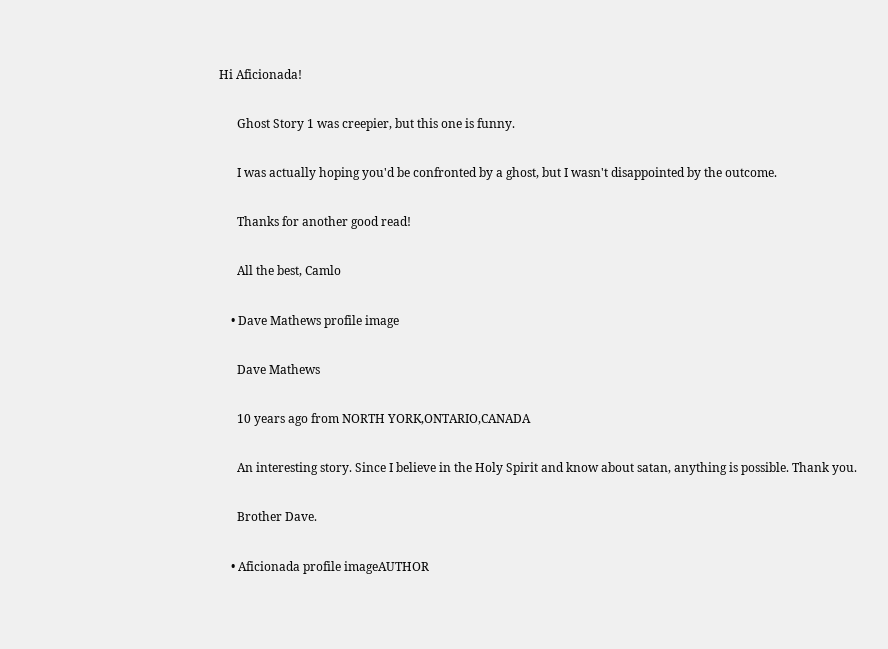Hi Aficionada!

      Ghost Story 1 was creepier, but this one is funny.

      I was actually hoping you'd be confronted by a ghost, but I wasn't disappointed by the outcome.

      Thanks for another good read!

      All the best, Camlo

    • Dave Mathews profile image

      Dave Mathews

      10 years ago from NORTH YORK,ONTARIO,CANADA

      An interesting story. Since I believe in the Holy Spirit and know about satan, anything is possible. Thank you.

      Brother Dave.

    • Aficionada profile imageAUTHOR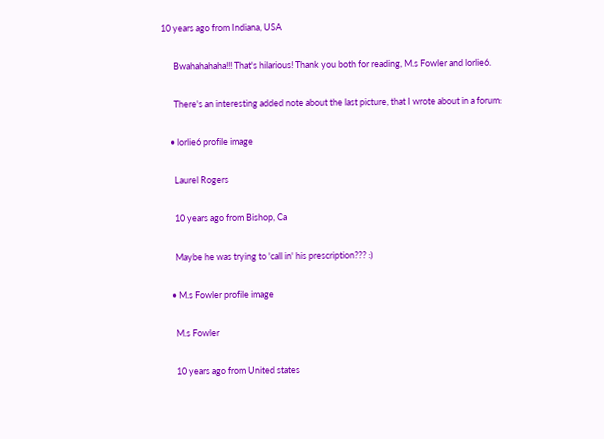10 years ago from Indiana, USA

      Bwahahahaha!!! That's hilarious! Thank you both for reading, M.s Fowler and lorlie6.

      There's an interesting added note about the last picture, that I wrote about in a forum:

    • lorlie6 profile image

      Laurel Rogers

      10 years ago from Bishop, Ca

      Maybe he was trying to 'call in' his prescription??? :)

    • M.s Fowler profile image

      M.s Fowler

      10 years ago from United states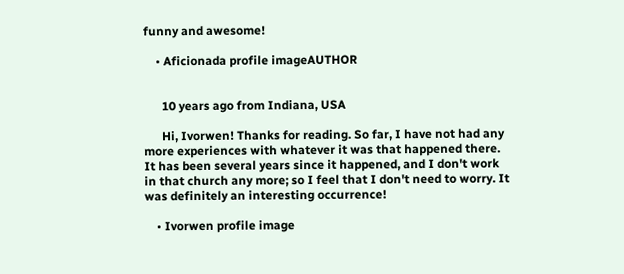funny and awesome!

    • Aficionada profile imageAUTHOR


      10 years ago from Indiana, USA

      Hi, Ivorwen! Thanks for reading. So far, I have not had any more experiences with whatever it was that happened there. It has been several years since it happened, and I don't work in that church any more; so I feel that I don't need to worry. It was definitely an interesting occurrence!

    • Ivorwen profile image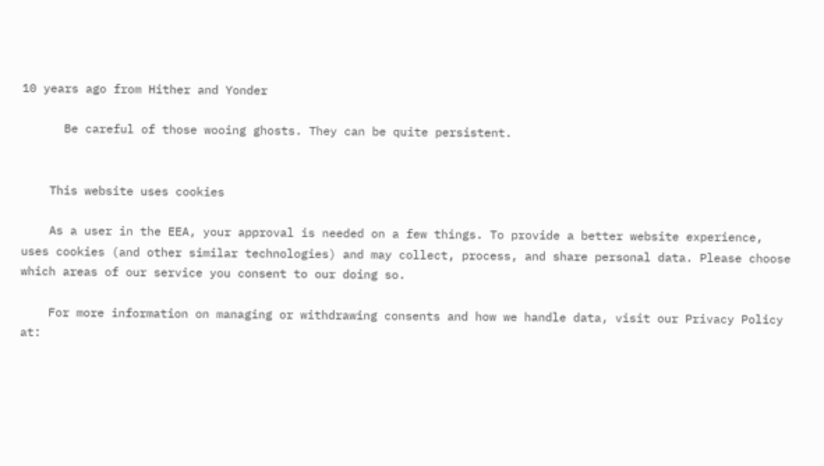10 years ago from Hither and Yonder

      Be careful of those wooing ghosts. They can be quite persistent.


    This website uses cookies

    As a user in the EEA, your approval is needed on a few things. To provide a better website experience, uses cookies (and other similar technologies) and may collect, process, and share personal data. Please choose which areas of our service you consent to our doing so.

    For more information on managing or withdrawing consents and how we handle data, visit our Privacy Policy at: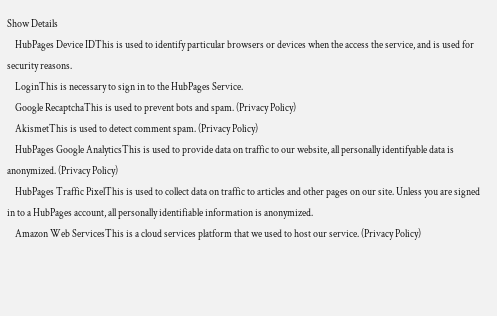Show Details
    HubPages Device IDThis is used to identify particular browsers or devices when the access the service, and is used for security reasons.
    LoginThis is necessary to sign in to the HubPages Service.
    Google RecaptchaThis is used to prevent bots and spam. (Privacy Policy)
    AkismetThis is used to detect comment spam. (Privacy Policy)
    HubPages Google AnalyticsThis is used to provide data on traffic to our website, all personally identifyable data is anonymized. (Privacy Policy)
    HubPages Traffic PixelThis is used to collect data on traffic to articles and other pages on our site. Unless you are signed in to a HubPages account, all personally identifiable information is anonymized.
    Amazon Web ServicesThis is a cloud services platform that we used to host our service. (Privacy Policy)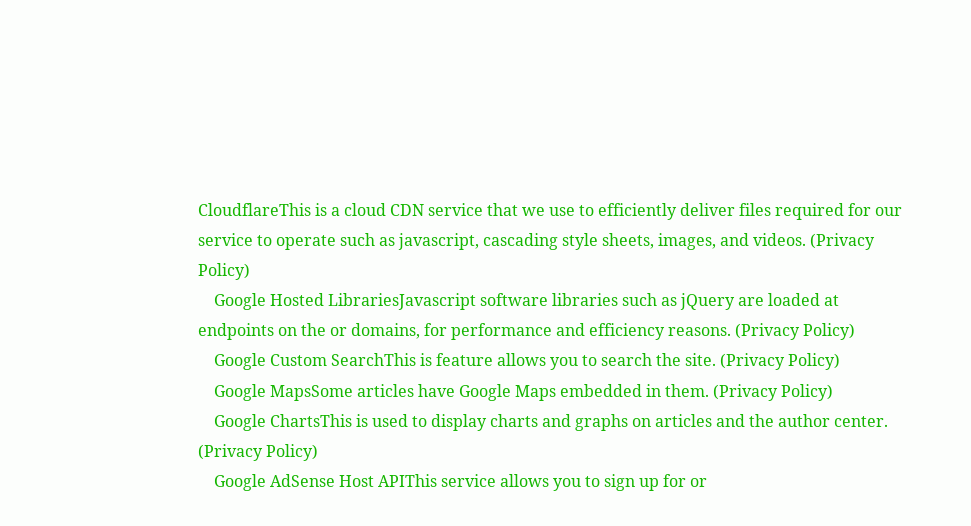CloudflareThis is a cloud CDN service that we use to efficiently deliver files required for our service to operate such as javascript, cascading style sheets, images, and videos. (Privacy Policy)
    Google Hosted LibrariesJavascript software libraries such as jQuery are loaded at endpoints on the or domains, for performance and efficiency reasons. (Privacy Policy)
    Google Custom SearchThis is feature allows you to search the site. (Privacy Policy)
    Google MapsSome articles have Google Maps embedded in them. (Privacy Policy)
    Google ChartsThis is used to display charts and graphs on articles and the author center. (Privacy Policy)
    Google AdSense Host APIThis service allows you to sign up for or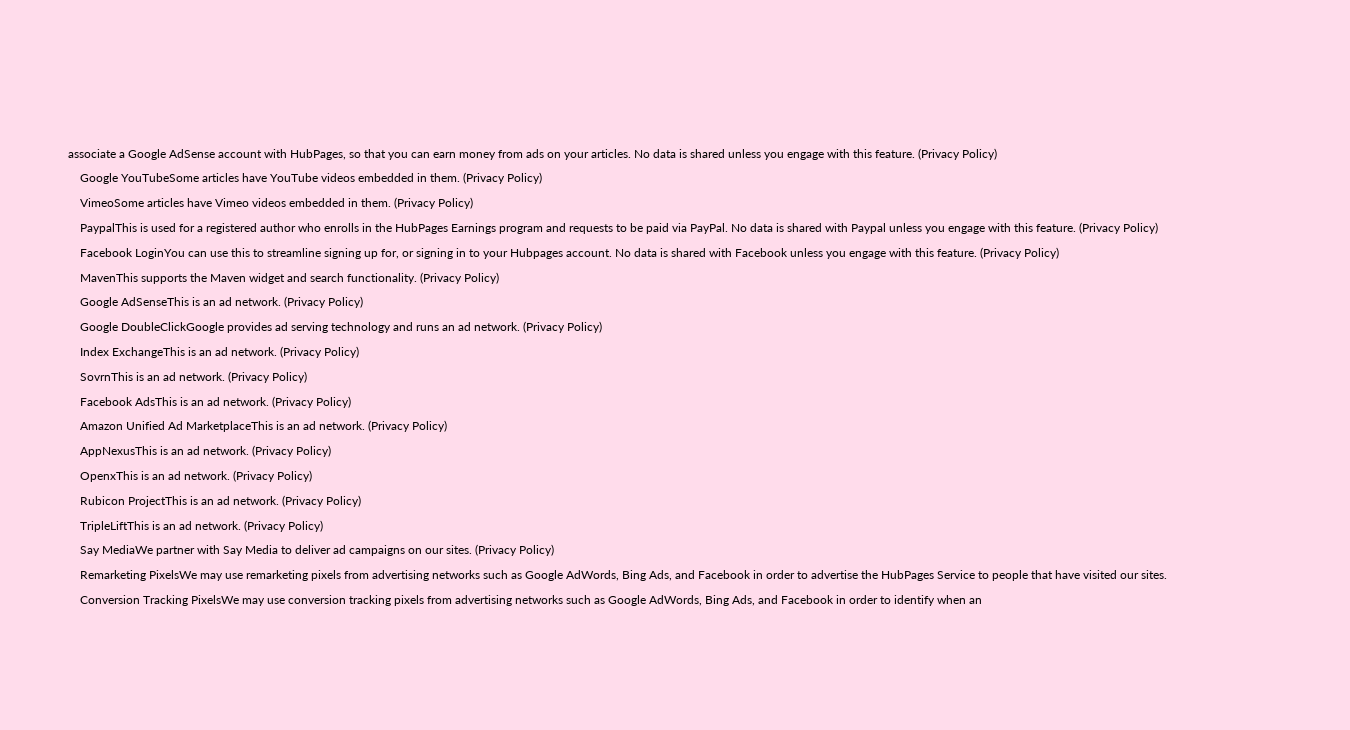associate a Google AdSense account with HubPages, so that you can earn money from ads on your articles. No data is shared unless you engage with this feature. (Privacy Policy)
    Google YouTubeSome articles have YouTube videos embedded in them. (Privacy Policy)
    VimeoSome articles have Vimeo videos embedded in them. (Privacy Policy)
    PaypalThis is used for a registered author who enrolls in the HubPages Earnings program and requests to be paid via PayPal. No data is shared with Paypal unless you engage with this feature. (Privacy Policy)
    Facebook LoginYou can use this to streamline signing up for, or signing in to your Hubpages account. No data is shared with Facebook unless you engage with this feature. (Privacy Policy)
    MavenThis supports the Maven widget and search functionality. (Privacy Policy)
    Google AdSenseThis is an ad network. (Privacy Policy)
    Google DoubleClickGoogle provides ad serving technology and runs an ad network. (Privacy Policy)
    Index ExchangeThis is an ad network. (Privacy Policy)
    SovrnThis is an ad network. (Privacy Policy)
    Facebook AdsThis is an ad network. (Privacy Policy)
    Amazon Unified Ad MarketplaceThis is an ad network. (Privacy Policy)
    AppNexusThis is an ad network. (Privacy Policy)
    OpenxThis is an ad network. (Privacy Policy)
    Rubicon ProjectThis is an ad network. (Privacy Policy)
    TripleLiftThis is an ad network. (Privacy Policy)
    Say MediaWe partner with Say Media to deliver ad campaigns on our sites. (Privacy Policy)
    Remarketing PixelsWe may use remarketing pixels from advertising networks such as Google AdWords, Bing Ads, and Facebook in order to advertise the HubPages Service to people that have visited our sites.
    Conversion Tracking PixelsWe may use conversion tracking pixels from advertising networks such as Google AdWords, Bing Ads, and Facebook in order to identify when an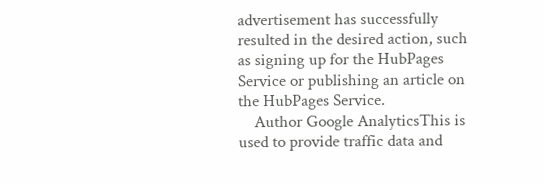advertisement has successfully resulted in the desired action, such as signing up for the HubPages Service or publishing an article on the HubPages Service.
    Author Google AnalyticsThis is used to provide traffic data and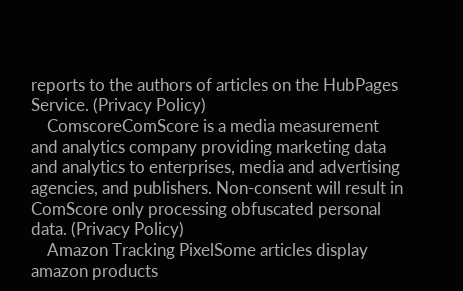reports to the authors of articles on the HubPages Service. (Privacy Policy)
    ComscoreComScore is a media measurement and analytics company providing marketing data and analytics to enterprises, media and advertising agencies, and publishers. Non-consent will result in ComScore only processing obfuscated personal data. (Privacy Policy)
    Amazon Tracking PixelSome articles display amazon products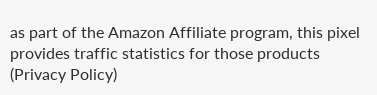as part of the Amazon Affiliate program, this pixel provides traffic statistics for those products (Privacy Policy)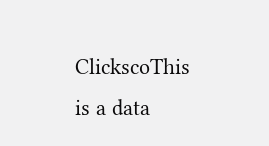ClickscoThis is a data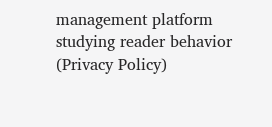management platform studying reader behavior (Privacy Policy)